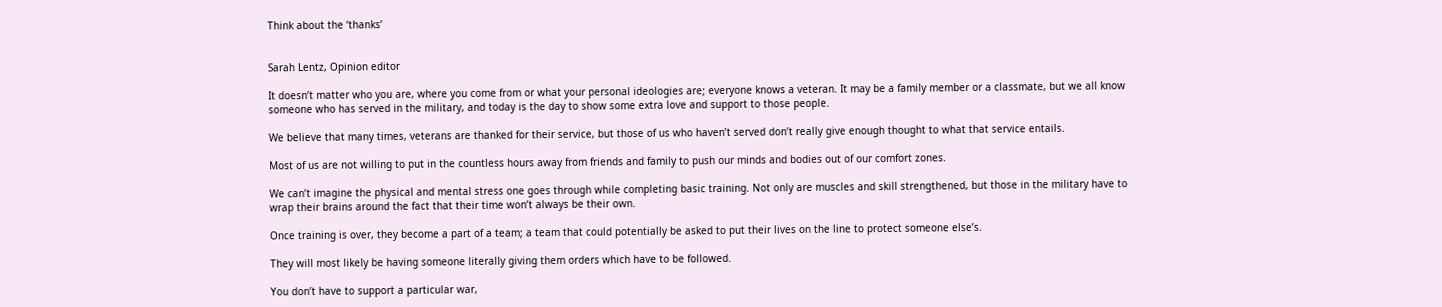Think about the ‘thanks’


Sarah Lentz, Opinion editor

It doesn’t matter who you are, where you come from or what your personal ideologies are; everyone knows a veteran. It may be a family member or a classmate, but we all know someone who has served in the military, and today is the day to show some extra love and support to those people.

We believe that many times, veterans are thanked for their service, but those of us who haven’t served don’t really give enough thought to what that service entails.

Most of us are not willing to put in the countless hours away from friends and family to push our minds and bodies out of our comfort zones.

We can’t imagine the physical and mental stress one goes through while completing basic training. Not only are muscles and skill strengthened, but those in the military have to wrap their brains around the fact that their time won’t always be their own.

Once training is over, they become a part of a team; a team that could potentially be asked to put their lives on the line to protect someone else’s.

They will most likely be having someone literally giving them orders which have to be followed.

You don’t have to support a particular war,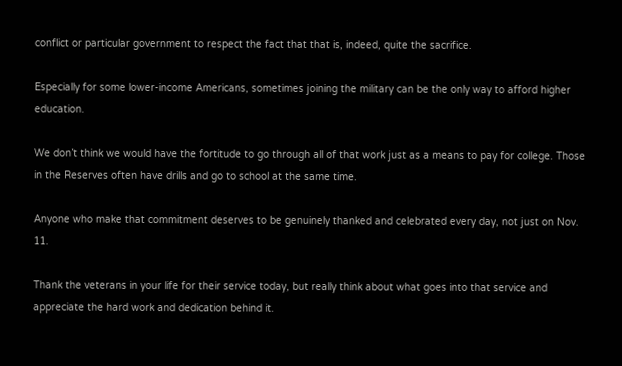conflict or particular government to respect the fact that that is, indeed, quite the sacrifice.

Especially for some lower-income Americans, sometimes joining the military can be the only way to afford higher education.

We don’t think we would have the fortitude to go through all of that work just as a means to pay for college. Those in the Reserves often have drills and go to school at the same time.

Anyone who make that commitment deserves to be genuinely thanked and celebrated every day, not just on Nov. 11.

Thank the veterans in your life for their service today, but really think about what goes into that service and appreciate the hard work and dedication behind it.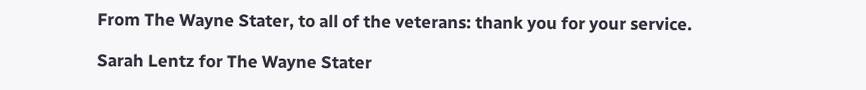From The Wayne Stater, to all of the veterans: thank you for your service.

Sarah Lentz for The Wayne Stater